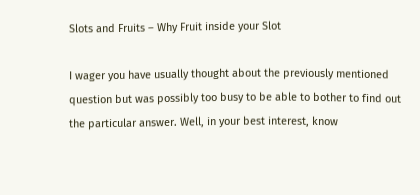Slots and Fruits – Why Fruit inside your Slot

I wager you have usually thought about the previously mentioned question but was possibly too busy to be able to bother to find out the particular answer. Well, in your best interest, know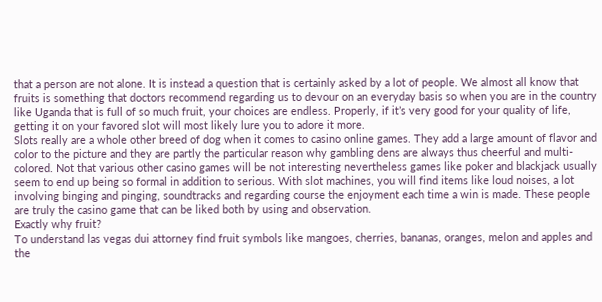that a person are not alone. It is instead a question that is certainly asked by a lot of people. We almost all know that fruits is something that doctors recommend regarding us to devour on an everyday basis so when you are in the country like Uganda that is full of so much fruit, your choices are endless. Properly, if it’s very good for your quality of life, getting it on your favored slot will most likely lure you to adore it more.
Slots really are a whole other breed of dog when it comes to casino online games. They add a large amount of flavor and color to the picture and they are partly the particular reason why gambling dens are always thus cheerful and multi-colored. Not that various other casino games will be not interesting nevertheless games like poker and blackjack usually seem to end up being so formal in addition to serious. With slot machines, you will find items like loud noises, a lot involving binging and pinging, soundtracks and regarding course the enjoyment each time a win is made. These people are truly the casino game that can be liked both by using and observation.
Exactly why fruit?
To understand las vegas dui attorney find fruit symbols like mangoes, cherries, bananas, oranges, melon and apples and the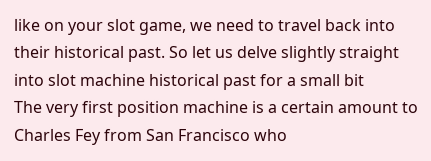like on your slot game, we need to travel back into their historical past. So let us delve slightly straight into slot machine historical past for a small bit
The very first position machine is a certain amount to Charles Fey from San Francisco who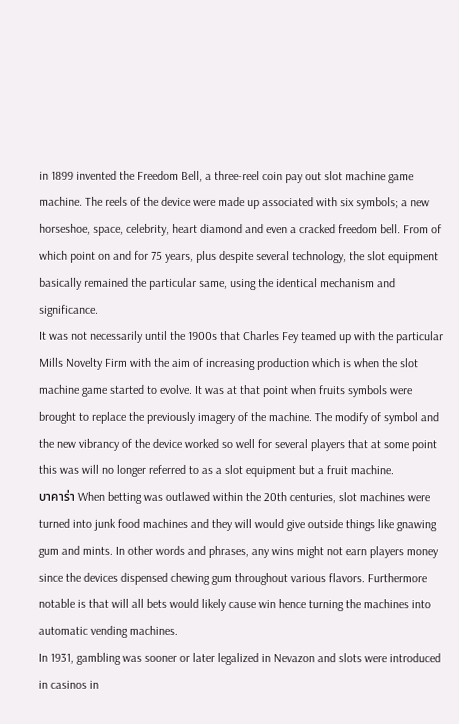in 1899 invented the Freedom Bell, a three-reel coin pay out slot machine game machine. The reels of the device were made up associated with six symbols; a new horseshoe, space, celebrity, heart diamond and even a cracked freedom bell. From of which point on and for 75 years, plus despite several technology, the slot equipment basically remained the particular same, using the identical mechanism and significance.
It was not necessarily until the 1900s that Charles Fey teamed up with the particular Mills Novelty Firm with the aim of increasing production which is when the slot machine game started to evolve. It was at that point when fruits symbols were brought to replace the previously imagery of the machine. The modify of symbol and the new vibrancy of the device worked so well for several players that at some point this was will no longer referred to as a slot equipment but a fruit machine.
บาคาร่า When betting was outlawed within the 20th centuries, slot machines were turned into junk food machines and they will would give outside things like gnawing gum and mints. In other words and phrases, any wins might not earn players money since the devices dispensed chewing gum throughout various flavors. Furthermore notable is that will all bets would likely cause win hence turning the machines into automatic vending machines.
In 1931, gambling was sooner or later legalized in Nevazon and slots were introduced in casinos in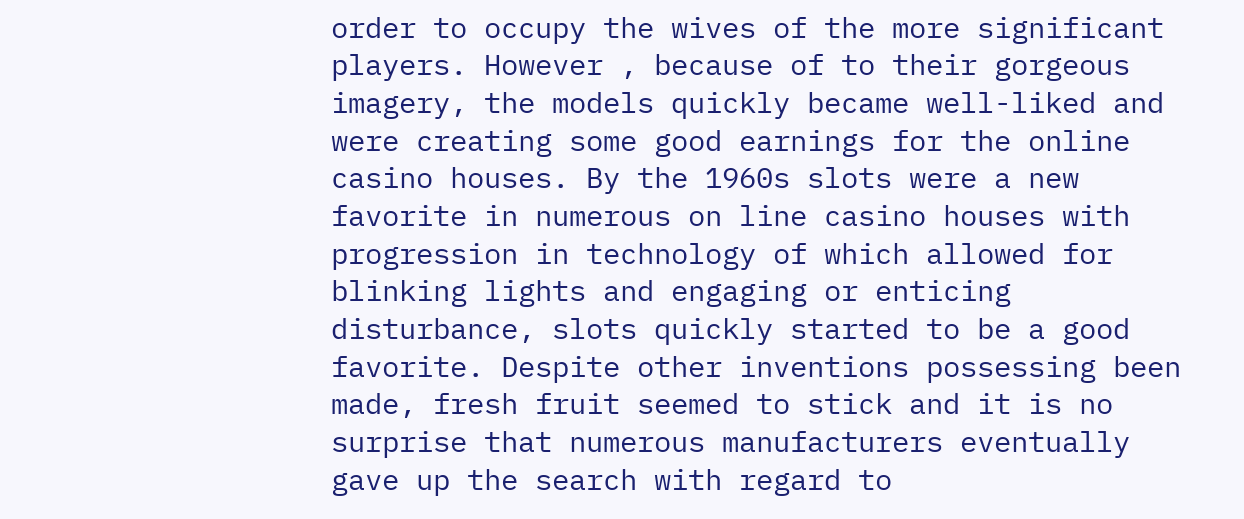order to occupy the wives of the more significant players. However , because of to their gorgeous imagery, the models quickly became well-liked and were creating some good earnings for the online casino houses. By the 1960s slots were a new favorite in numerous on line casino houses with progression in technology of which allowed for blinking lights and engaging or enticing disturbance, slots quickly started to be a good favorite. Despite other inventions possessing been made, fresh fruit seemed to stick and it is no surprise that numerous manufacturers eventually gave up the search with regard to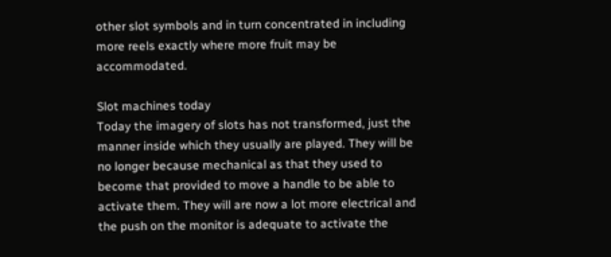other slot symbols and in turn concentrated in including more reels exactly where more fruit may be accommodated.

Slot machines today
Today the imagery of slots has not transformed, just the manner inside which they usually are played. They will be no longer because mechanical as that they used to become that provided to move a handle to be able to activate them. They will are now a lot more electrical and the push on the monitor is adequate to activate the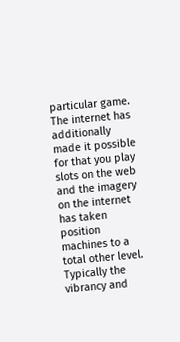particular game.
The internet has additionally made it possible for that you play slots on the web and the imagery on the internet has taken position machines to a total other level. Typically the vibrancy and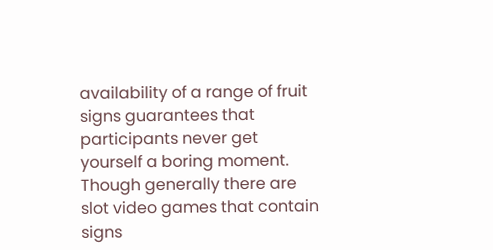availability of a range of fruit signs guarantees that participants never get yourself a boring moment. Though generally there are slot video games that contain signs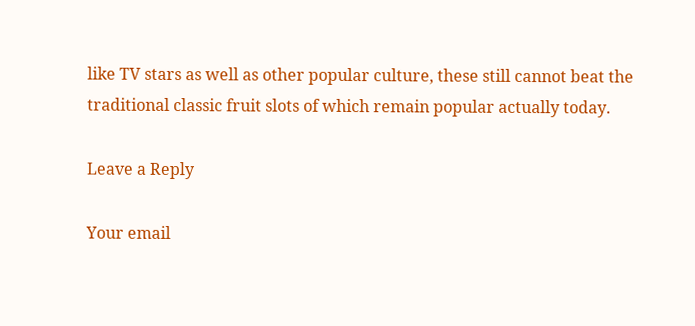like TV stars as well as other popular culture, these still cannot beat the traditional classic fruit slots of which remain popular actually today.

Leave a Reply

Your email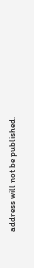address will not be published.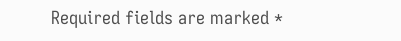Required fields are marked *